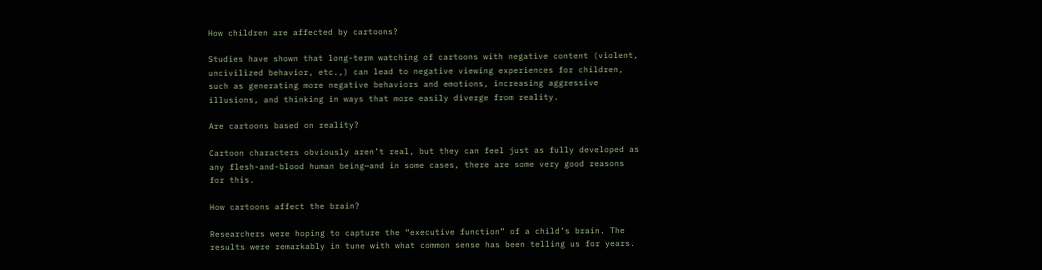How children are affected by cartoons?

Studies have shown that long-term watching of cartoons with negative content (violent, uncivilized behavior, etc.,) can lead to negative viewing experiences for children, such as generating more negative behaviors and emotions, increasing aggressive illusions, and thinking in ways that more easily diverge from reality.

Are cartoons based on reality?

Cartoon characters obviously aren’t real, but they can feel just as fully developed as any flesh-and-blood human being—and in some cases, there are some very good reasons for this.

How cartoons affect the brain?

Researchers were hoping to capture the “executive function” of a child’s brain. The results were remarkably in tune with what common sense has been telling us for years.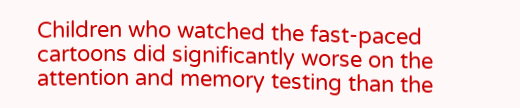Children who watched the fast-paced cartoons did significantly worse on the attention and memory testing than the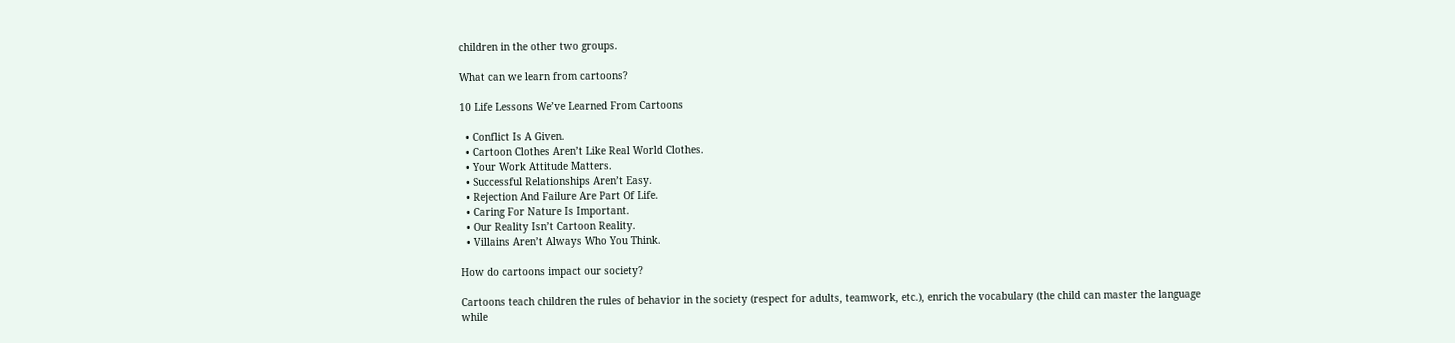children in the other two groups.

What can we learn from cartoons?

10 Life Lessons We’ve Learned From Cartoons

  • Conflict Is A Given.
  • Cartoon Clothes Aren’t Like Real World Clothes.
  • Your Work Attitude Matters.
  • Successful Relationships Aren’t Easy.
  • Rejection And Failure Are Part Of Life.
  • Caring For Nature Is Important.
  • Our Reality Isn’t Cartoon Reality.
  • Villains Aren’t Always Who You Think.

How do cartoons impact our society?

Cartoons teach children the rules of behavior in the society (respect for adults, teamwork, etc.), enrich the vocabulary (the child can master the language while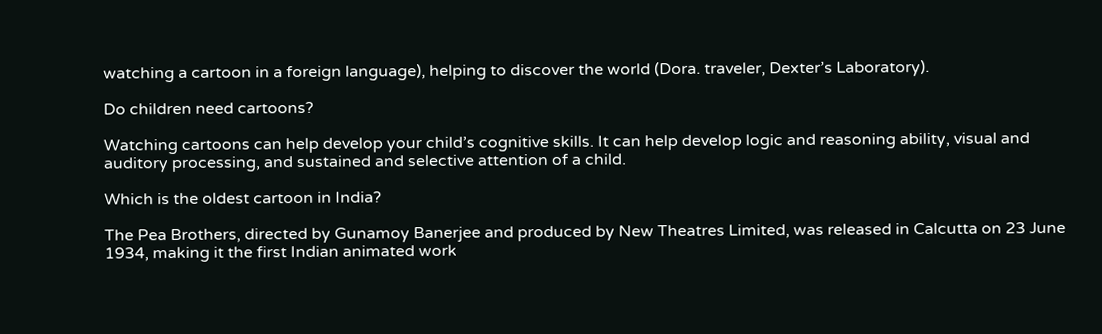watching a cartoon in a foreign language), helping to discover the world (Dora. traveler, Dexter’s Laboratory).

Do children need cartoons?

Watching cartoons can help develop your child’s cognitive skills. It can help develop logic and reasoning ability, visual and auditory processing, and sustained and selective attention of a child.

Which is the oldest cartoon in India?

The Pea Brothers, directed by Gunamoy Banerjee and produced by New Theatres Limited, was released in Calcutta on 23 June 1934, making it the first Indian animated work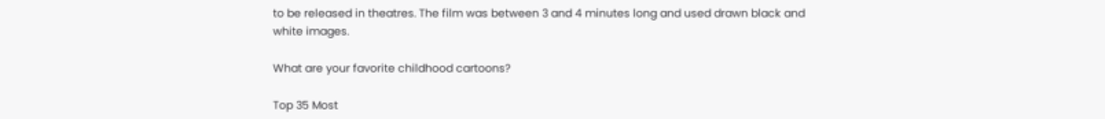to be released in theatres. The film was between 3 and 4 minutes long and used drawn black and white images.

What are your favorite childhood cartoons?

Top 35 Most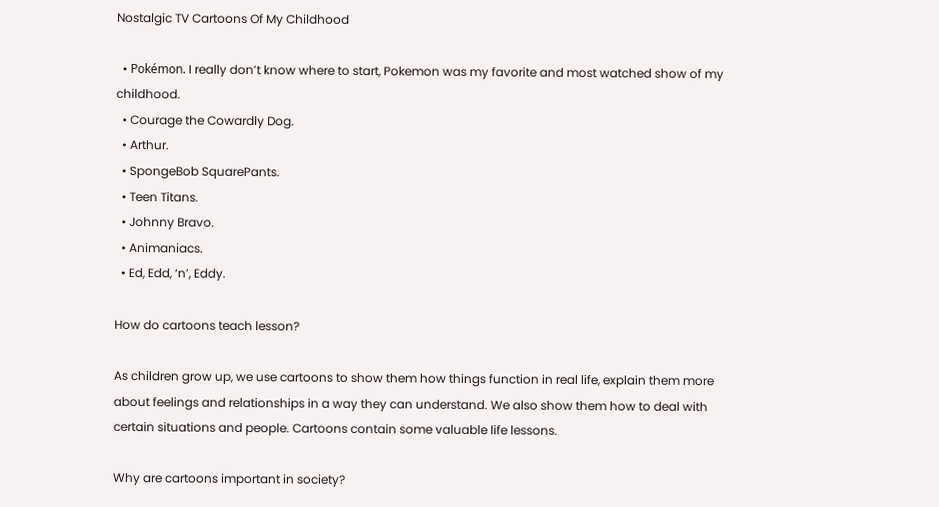Nostalgic TV Cartoons Of My Childhood

  • Pokémon. I really don’t know where to start, Pokemon was my favorite and most watched show of my childhood.
  • Courage the Cowardly Dog.
  • Arthur.
  • SpongeBob SquarePants.
  • Teen Titans.
  • Johnny Bravo.
  • Animaniacs.
  • Ed, Edd, ‘n’, Eddy.

How do cartoons teach lesson?

As children grow up, we use cartoons to show them how things function in real life, explain them more about feelings and relationships in a way they can understand. We also show them how to deal with certain situations and people. Cartoons contain some valuable life lessons.

Why are cartoons important in society?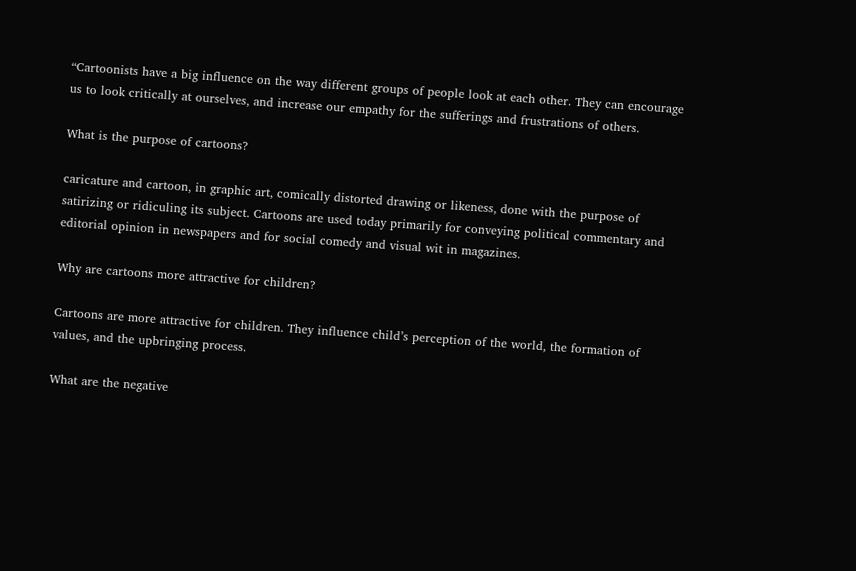“Cartoonists have a big influence on the way different groups of people look at each other. They can encourage us to look critically at ourselves, and increase our empathy for the sufferings and frustrations of others.

What is the purpose of cartoons?

caricature and cartoon, in graphic art, comically distorted drawing or likeness, done with the purpose of satirizing or ridiculing its subject. Cartoons are used today primarily for conveying political commentary and editorial opinion in newspapers and for social comedy and visual wit in magazines.

Why are cartoons more attractive for children?

Cartoons are more attractive for children. They influence child’s perception of the world, the formation of values, and the upbringing process.

What are the negative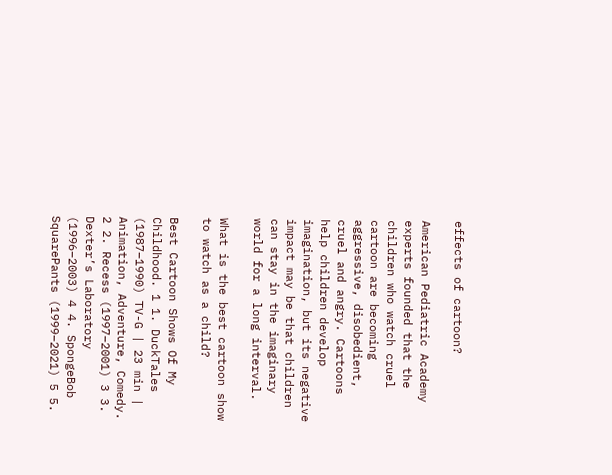effects of cartoon?

American Pediatric Academy experts founded that the children who watch cruel cartoon are becoming aggressive, disobedient, cruel and angry. Cartoons help children develop imagination, but its negative impact may be that children can stay in the imaginary world for a long interval.

What is the best cartoon show to watch as a child?

Best Cartoon Shows Of My Childhood. 1 1. DuckTales (1987–1990) TV-G | 23 min | Animation, Adventure, Comedy. 2 2. Recess (1997–2001) 3 3. Dexter’s Laboratory (1996–2003) 4 4. SpongeBob SquarePants (1999–2021) 5 5.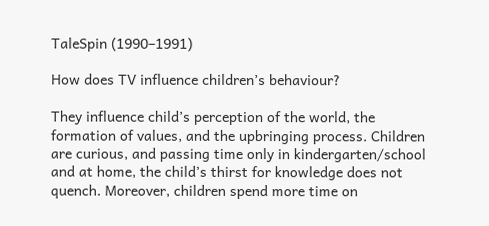TaleSpin (1990–1991)

How does TV influence children’s behaviour?

They influence child’s perception of the world, the formation of values, and the upbringing process. Children are curious, and passing time only in kindergarten/school and at home, the child’s thirst for knowledge does not quench. Moreover, children spend more time on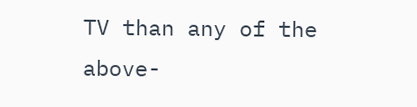TV than any of the above-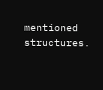mentioned structures.